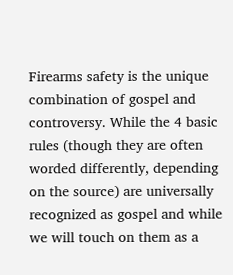Firearms safety is the unique combination of gospel and controversy. While the 4 basic rules (though they are often worded differently, depending on the source) are universally recognized as gospel and while we will touch on them as a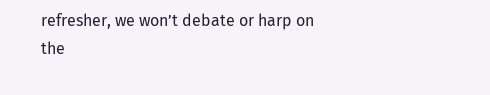refresher, we won’t debate or harp on the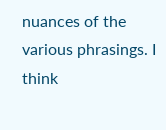nuances of the various phrasings. I think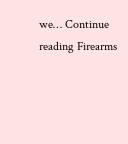we… Continue reading Firearms